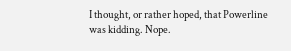I thought, or rather hoped, that Powerline was kidding. Nope.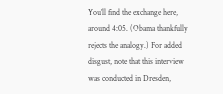You’ll find the exchange here, around 4:05. (Obama thankfully rejects the analogy.) For added disgust, note that this interview was conducted in Dresden,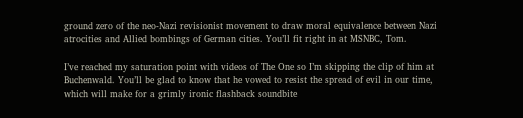ground zero of the neo-Nazi revisionist movement to draw moral equivalence between Nazi atrocities and Allied bombings of German cities. You’ll fit right in at MSNBC, Tom.

I’ve reached my saturation point with videos of The One so I’m skipping the clip of him at Buchenwald. You’ll be glad to know that he vowed to resist the spread of evil in our time, which will make for a grimly ironic flashback soundbite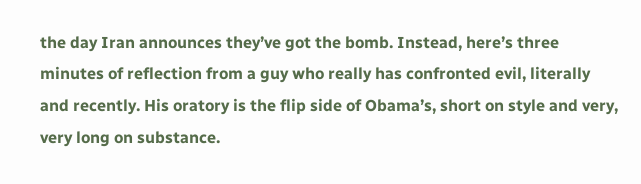the day Iran announces they’ve got the bomb. Instead, here’s three minutes of reflection from a guy who really has confronted evil, literally and recently. His oratory is the flip side of Obama’s, short on style and very, very long on substance.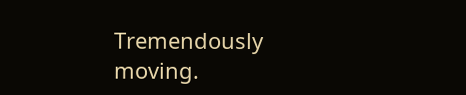Tremendously moving.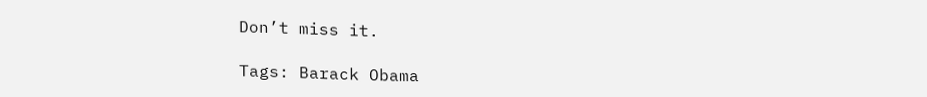Don’t miss it.

Tags: Barack Obama